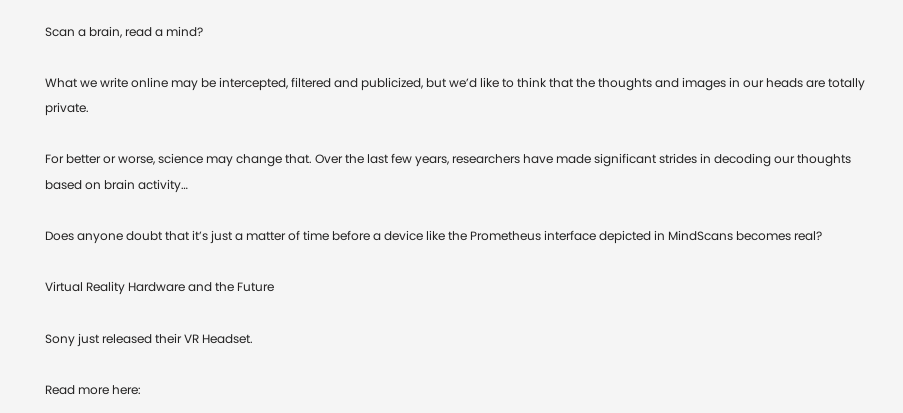Scan a brain, read a mind?

What we write online may be intercepted, filtered and publicized, but we’d like to think that the thoughts and images in our heads are totally private.

For better or worse, science may change that. Over the last few years, researchers have made significant strides in decoding our thoughts based on brain activity…

Does anyone doubt that it’s just a matter of time before a device like the Prometheus interface depicted in MindScans becomes real?

Virtual Reality Hardware and the Future

Sony just released their VR Headset.

Read more here: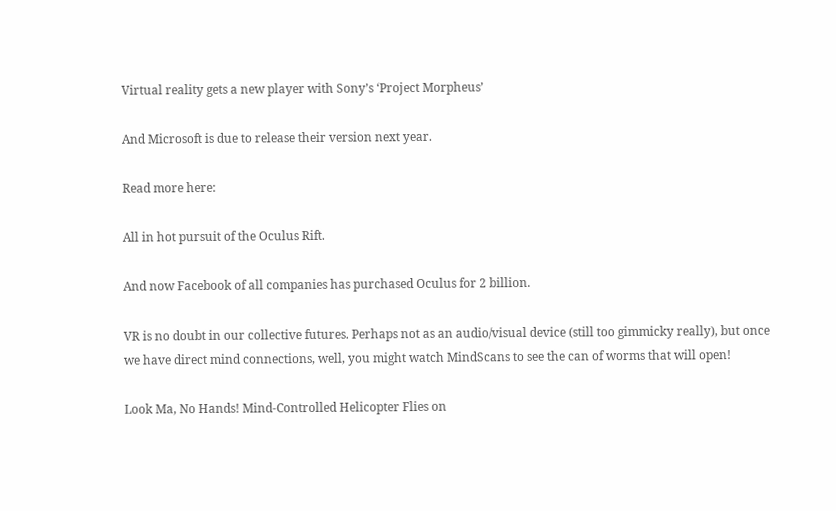Virtual reality gets a new player with Sony’s ‘Project Morpheus’

And Microsoft is due to release their version next year.

Read more here:

All in hot pursuit of the Oculus Rift.

And now Facebook of all companies has purchased Oculus for 2 billion.

VR is no doubt in our collective futures. Perhaps not as an audio/visual device (still too gimmicky really), but once we have direct mind connections, well, you might watch MindScans to see the can of worms that will open!

Look Ma, No Hands! Mind-Controlled Helicopter Flies on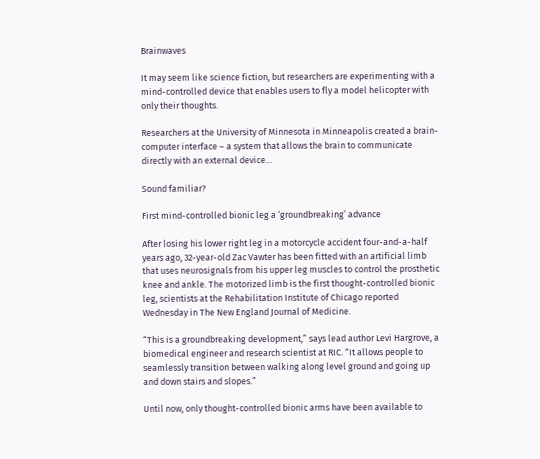Brainwaves

It may seem like science fiction, but researchers are experimenting with a mind-controlled device that enables users to fly a model helicopter with only their thoughts.

Researchers at the University of Minnesota in Minneapolis created a brain-computer interface – a system that allows the brain to communicate directly with an external device…

Sound familiar?

First mind-controlled bionic leg a ‘groundbreaking’ advance

After losing his lower right leg in a motorcycle accident four-and-a-half years ago, 32-year-old Zac Vawter has been fitted with an artificial limb that uses neurosignals from his upper leg muscles to control the prosthetic knee and ankle. The motorized limb is the first thought-controlled bionic leg, scientists at the Rehabilitation Institute of Chicago reported Wednesday in The New England Journal of Medicine.

“This is a groundbreaking development,” says lead author Levi Hargrove, a biomedical engineer and research scientist at RIC. “It allows people to seamlessly transition between walking along level ground and going up and down stairs and slopes.”

Until now, only thought-controlled bionic arms have been available to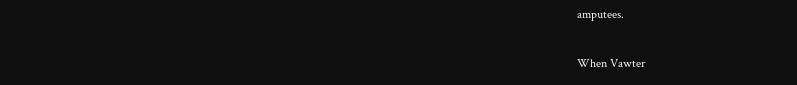amputees.

When Vawter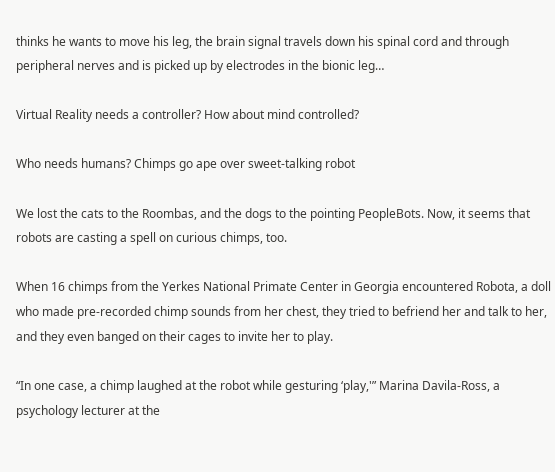thinks he wants to move his leg, the brain signal travels down his spinal cord and through peripheral nerves and is picked up by electrodes in the bionic leg…

Virtual Reality needs a controller? How about mind controlled?

Who needs humans? Chimps go ape over sweet-talking robot

We lost the cats to the Roombas, and the dogs to the pointing PeopleBots. Now, it seems that robots are casting a spell on curious chimps, too.

When 16 chimps from the Yerkes National Primate Center in Georgia encountered Robota, a doll who made pre-recorded chimp sounds from her chest, they tried to befriend her and talk to her, and they even banged on their cages to invite her to play.

“In one case, a chimp laughed at the robot while gesturing ‘play,'” Marina Davila-Ross, a psychology lecturer at the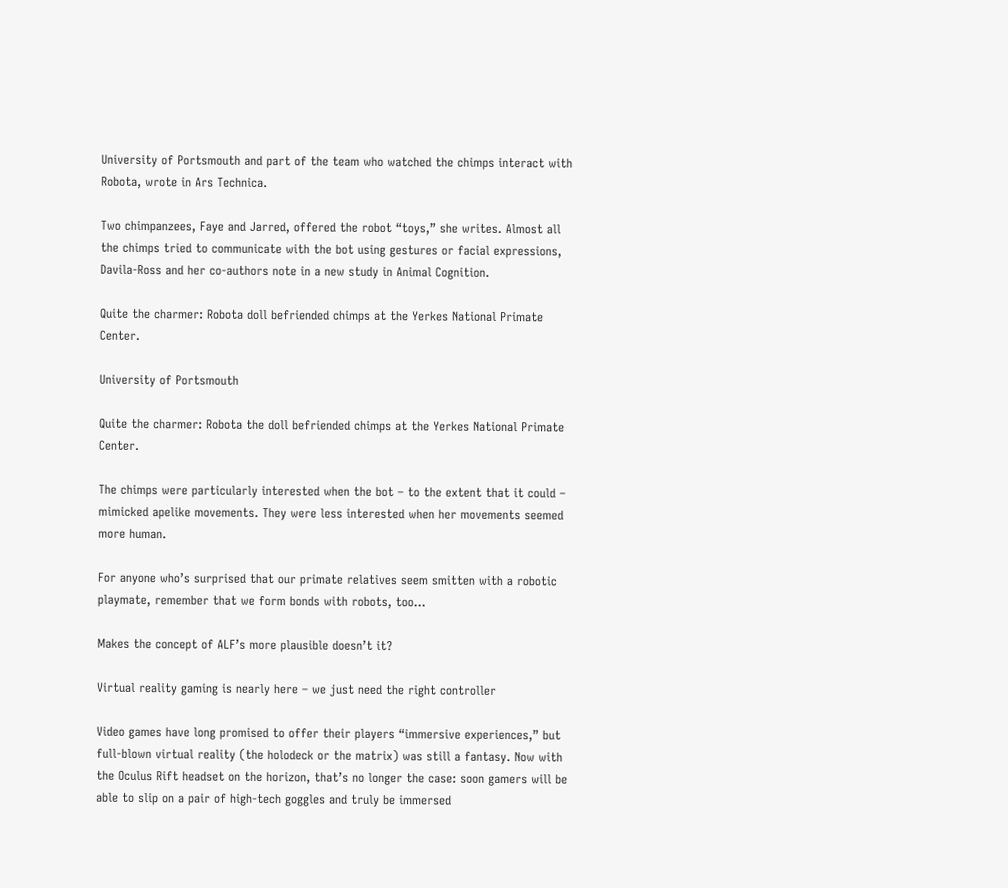University of Portsmouth and part of the team who watched the chimps interact with Robota, wrote in Ars Technica.

Two chimpanzees, Faye and Jarred, offered the robot “toys,” she writes. Almost all the chimps tried to communicate with the bot using gestures or facial expressions, Davila-Ross and her co-authors note in a new study in Animal Cognition.

Quite the charmer: Robota doll befriended chimps at the Yerkes National Primate Center.

University of Portsmouth

Quite the charmer: Robota the doll befriended chimps at the Yerkes National Primate Center.

The chimps were particularly interested when the bot – to the extent that it could – mimicked apelike movements. They were less interested when her movements seemed more human.

For anyone who’s surprised that our primate relatives seem smitten with a robotic playmate, remember that we form bonds with robots, too…

Makes the concept of ALF’s more plausible doesn’t it?

Virtual reality gaming is nearly here – we just need the right controller

Video games have long promised to offer their players “immersive experiences,” but full-blown virtual reality (the holodeck or the matrix) was still a fantasy. Now with the Oculus Rift headset on the horizon, that’s no longer the case: soon gamers will be able to slip on a pair of high-tech goggles and truly be immersed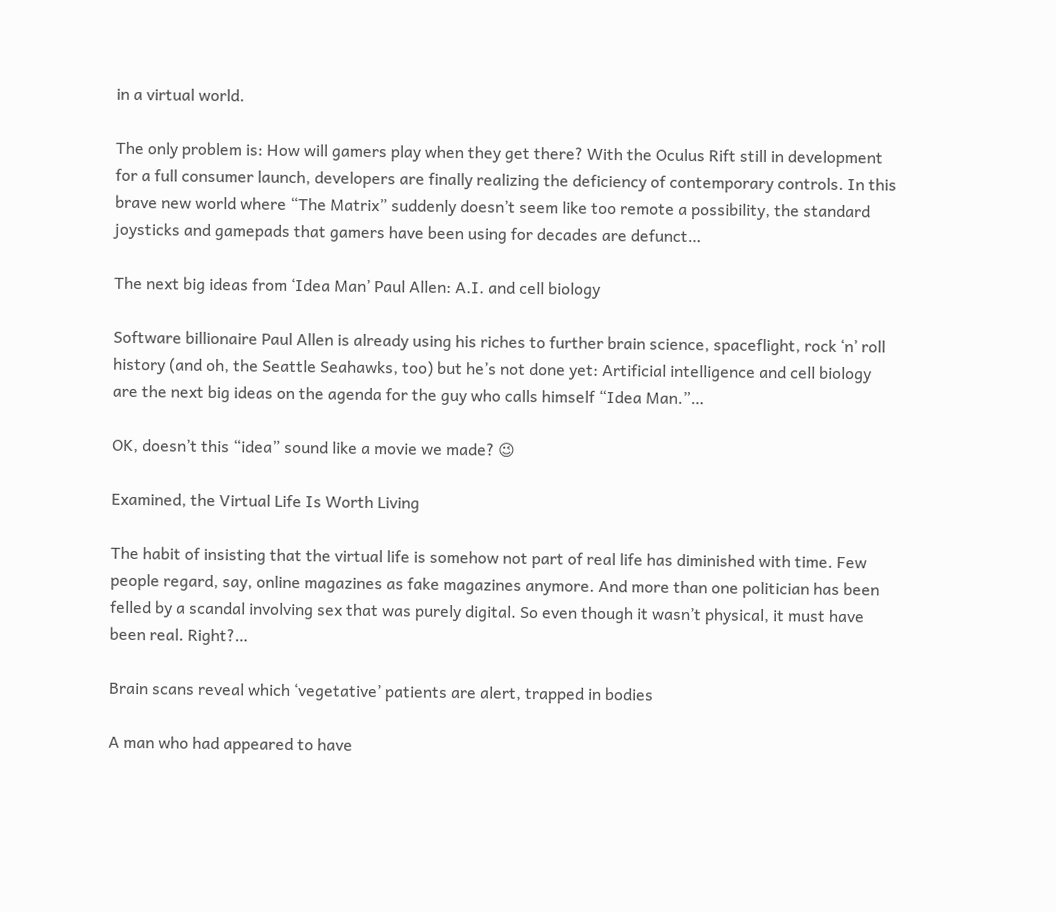in a virtual world.

The only problem is: How will gamers play when they get there? With the Oculus Rift still in development for a full consumer launch, developers are finally realizing the deficiency of contemporary controls. In this brave new world where “The Matrix” suddenly doesn’t seem like too remote a possibility, the standard joysticks and gamepads that gamers have been using for decades are defunct…

The next big ideas from ‘Idea Man’ Paul Allen: A.I. and cell biology

Software billionaire Paul Allen is already using his riches to further brain science, spaceflight, rock ‘n’ roll history (and oh, the Seattle Seahawks, too) but he’s not done yet: Artificial intelligence and cell biology are the next big ideas on the agenda for the guy who calls himself “Idea Man.”…

OK, doesn’t this “idea” sound like a movie we made? 😉

Examined, the Virtual Life Is Worth Living

The habit of insisting that the virtual life is somehow not part of real life has diminished with time. Few people regard, say, online magazines as fake magazines anymore. And more than one politician has been felled by a scandal involving sex that was purely digital. So even though it wasn’t physical, it must have been real. Right?…

Brain scans reveal which ‘vegetative’ patients are alert, trapped in bodies

A man who had appeared to have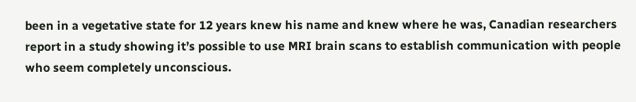been in a vegetative state for 12 years knew his name and knew where he was, Canadian researchers report in a study showing it’s possible to use MRI brain scans to establish communication with people who seem completely unconscious.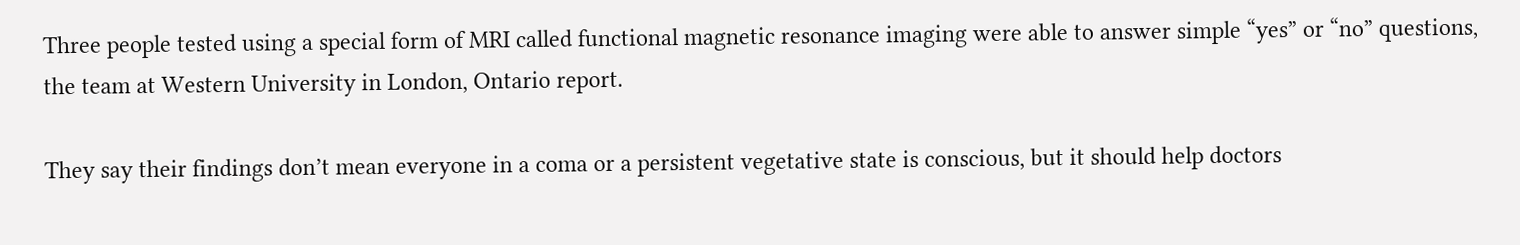Three people tested using a special form of MRI called functional magnetic resonance imaging were able to answer simple “yes” or “no” questions, the team at Western University in London, Ontario report.

They say their findings don’t mean everyone in a coma or a persistent vegetative state is conscious, but it should help doctors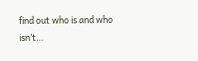find out who is and who isn’t…